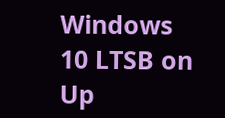Windows 10 LTSB on Up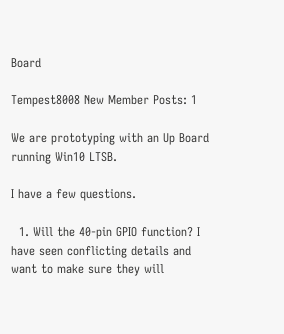Board

Tempest8008 New Member Posts: 1

We are prototyping with an Up Board running Win10 LTSB.

I have a few questions.

  1. Will the 40-pin GPIO function? I have seen conflicting details and want to make sure they will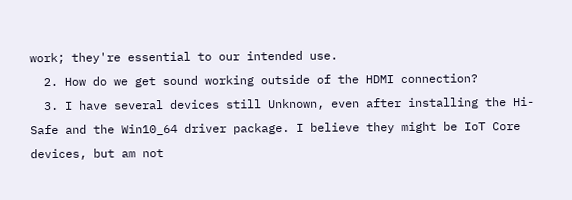work; they're essential to our intended use.
  2. How do we get sound working outside of the HDMI connection?
  3. I have several devices still Unknown, even after installing the Hi-Safe and the Win10_64 driver package. I believe they might be IoT Core devices, but am not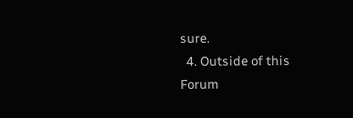sure.
  4. Outside of this Forum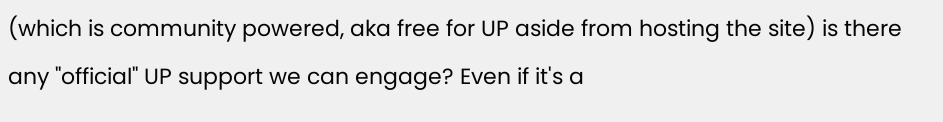(which is community powered, aka free for UP aside from hosting the site) is there any "official" UP support we can engage? Even if it's a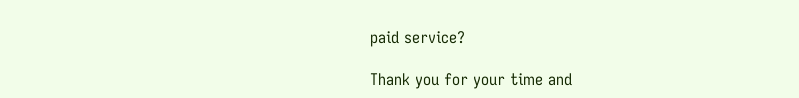paid service?

Thank you for your time and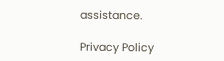assistance.

Privacy Policy